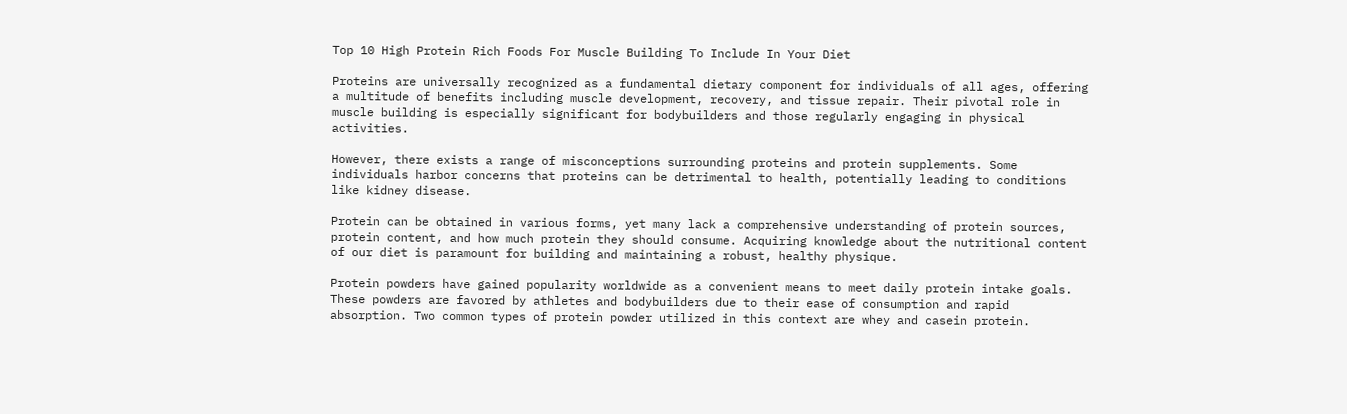Top 10 High Protein Rich Foods For Muscle Building To Include In Your Diet

Proteins are universally recognized as a fundamental dietary component for individuals of all ages, offering a multitude of benefits including muscle development, recovery, and tissue repair. Their pivotal role in muscle building is especially significant for bodybuilders and those regularly engaging in physical activities.

However, there exists a range of misconceptions surrounding proteins and protein supplements. Some individuals harbor concerns that proteins can be detrimental to health, potentially leading to conditions like kidney disease.

Protein can be obtained in various forms, yet many lack a comprehensive understanding of protein sources, protein content, and how much protein they should consume. Acquiring knowledge about the nutritional content of our diet is paramount for building and maintaining a robust, healthy physique.

Protein powders have gained popularity worldwide as a convenient means to meet daily protein intake goals. These powders are favored by athletes and bodybuilders due to their ease of consumption and rapid absorption. Two common types of protein powder utilized in this context are whey and casein protein.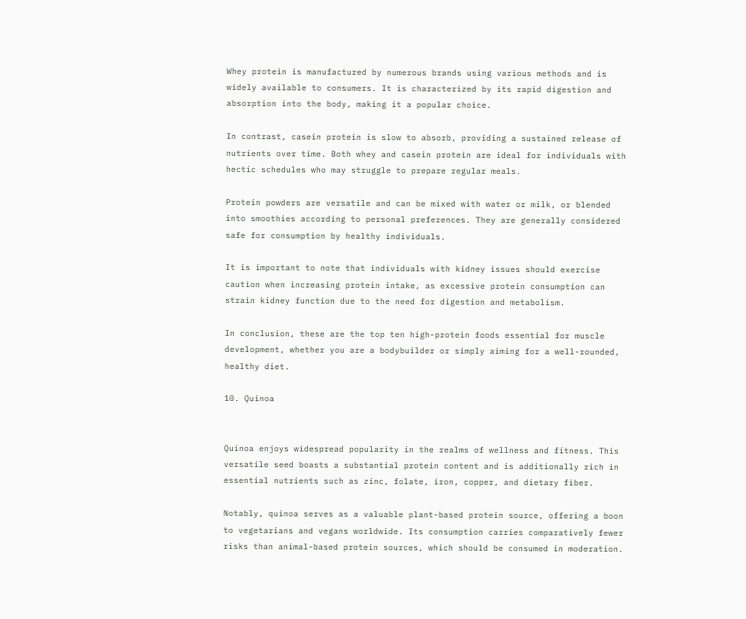Whey protein is manufactured by numerous brands using various methods and is widely available to consumers. It is characterized by its rapid digestion and absorption into the body, making it a popular choice.

In contrast, casein protein is slow to absorb, providing a sustained release of nutrients over time. Both whey and casein protein are ideal for individuals with hectic schedules who may struggle to prepare regular meals.

Protein powders are versatile and can be mixed with water or milk, or blended into smoothies according to personal preferences. They are generally considered safe for consumption by healthy individuals.

It is important to note that individuals with kidney issues should exercise caution when increasing protein intake, as excessive protein consumption can strain kidney function due to the need for digestion and metabolism.

In conclusion, these are the top ten high-protein foods essential for muscle development, whether you are a bodybuilder or simply aiming for a well-rounded, healthy diet.

10. Quinoa


Quinoa enjoys widespread popularity in the realms of wellness and fitness. This versatile seed boasts a substantial protein content and is additionally rich in essential nutrients such as zinc, folate, iron, copper, and dietary fiber.

Notably, quinoa serves as a valuable plant-based protein source, offering a boon to vegetarians and vegans worldwide. Its consumption carries comparatively fewer risks than animal-based protein sources, which should be consumed in moderation.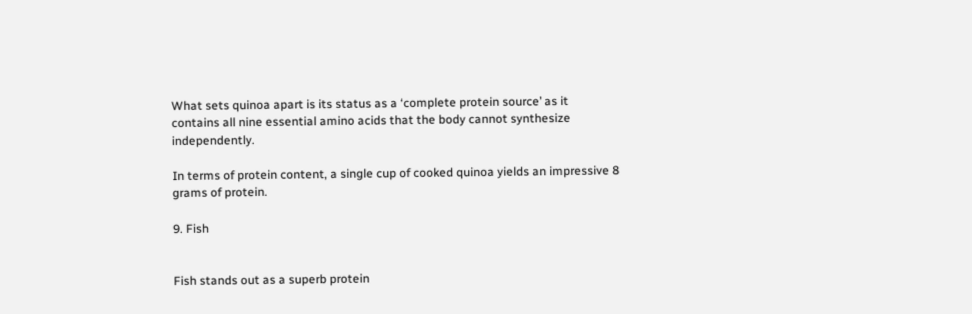What sets quinoa apart is its status as a ‘complete protein source’ as it contains all nine essential amino acids that the body cannot synthesize independently.

In terms of protein content, a single cup of cooked quinoa yields an impressive 8 grams of protein.

9. Fish


Fish stands out as a superb protein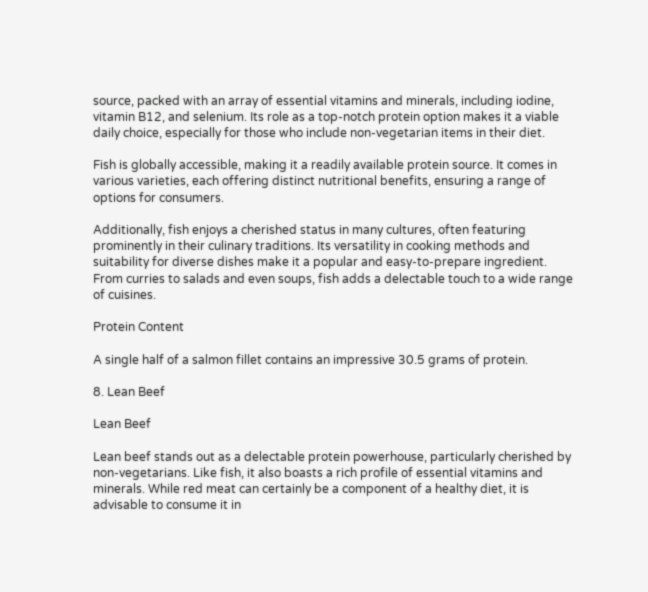source, packed with an array of essential vitamins and minerals, including iodine, vitamin B12, and selenium. Its role as a top-notch protein option makes it a viable daily choice, especially for those who include non-vegetarian items in their diet.

Fish is globally accessible, making it a readily available protein source. It comes in various varieties, each offering distinct nutritional benefits, ensuring a range of options for consumers.

Additionally, fish enjoys a cherished status in many cultures, often featuring prominently in their culinary traditions. Its versatility in cooking methods and suitability for diverse dishes make it a popular and easy-to-prepare ingredient. From curries to salads and even soups, fish adds a delectable touch to a wide range of cuisines.

Protein Content

A single half of a salmon fillet contains an impressive 30.5 grams of protein.

8. Lean Beef

Lean Beef

Lean beef stands out as a delectable protein powerhouse, particularly cherished by non-vegetarians. Like fish, it also boasts a rich profile of essential vitamins and minerals. While red meat can certainly be a component of a healthy diet, it is advisable to consume it in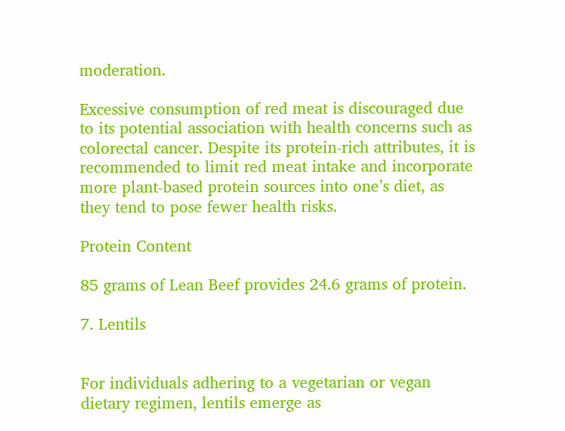moderation.

Excessive consumption of red meat is discouraged due to its potential association with health concerns such as colorectal cancer. Despite its protein-rich attributes, it is recommended to limit red meat intake and incorporate more plant-based protein sources into one’s diet, as they tend to pose fewer health risks.

Protein Content

85 grams of Lean Beef provides 24.6 grams of protein.

7. Lentils


For individuals adhering to a vegetarian or vegan dietary regimen, lentils emerge as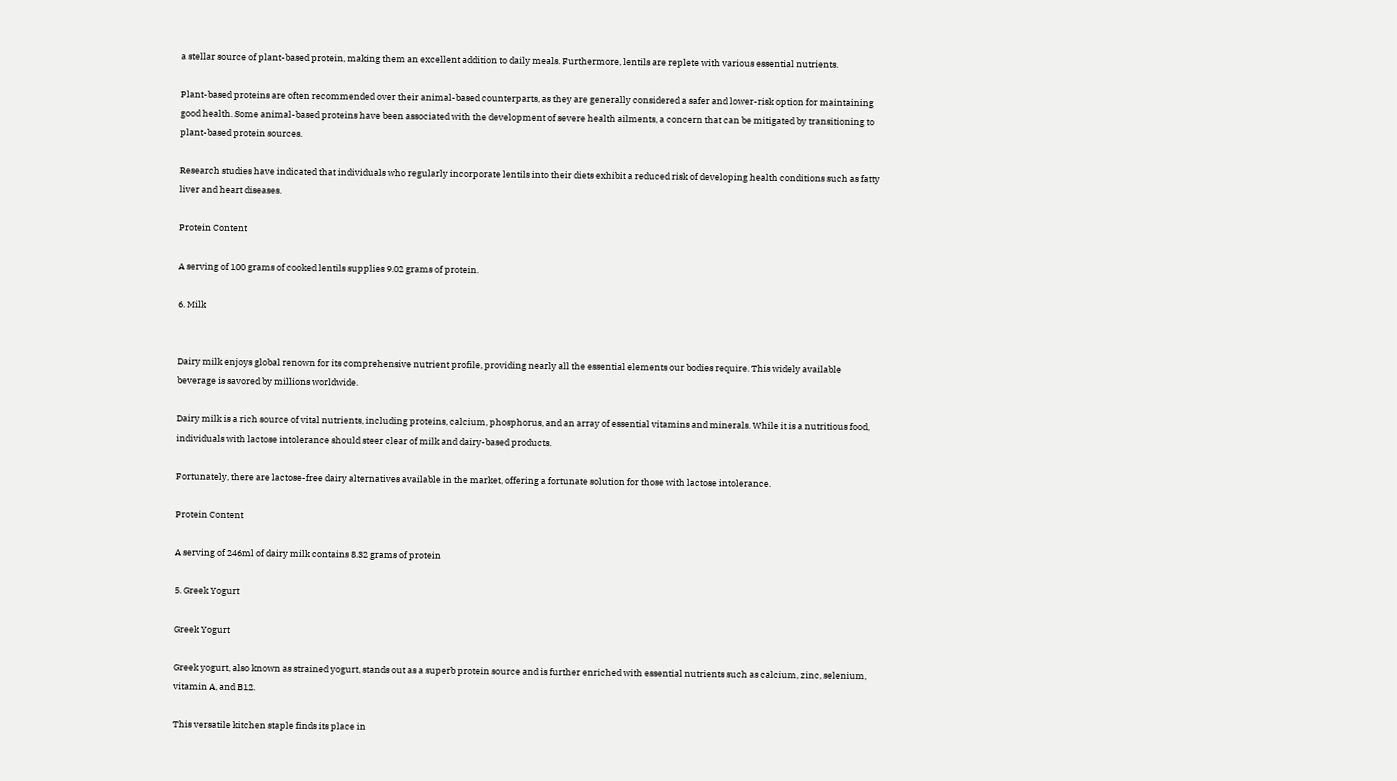a stellar source of plant-based protein, making them an excellent addition to daily meals. Furthermore, lentils are replete with various essential nutrients.

Plant-based proteins are often recommended over their animal-based counterparts, as they are generally considered a safer and lower-risk option for maintaining good health. Some animal-based proteins have been associated with the development of severe health ailments, a concern that can be mitigated by transitioning to plant-based protein sources.

Research studies have indicated that individuals who regularly incorporate lentils into their diets exhibit a reduced risk of developing health conditions such as fatty liver and heart diseases.

Protein Content

A serving of 100 grams of cooked lentils supplies 9.02 grams of protein.

6. Milk


Dairy milk enjoys global renown for its comprehensive nutrient profile, providing nearly all the essential elements our bodies require. This widely available beverage is savored by millions worldwide.

Dairy milk is a rich source of vital nutrients, including proteins, calcium, phosphorus, and an array of essential vitamins and minerals. While it is a nutritious food, individuals with lactose intolerance should steer clear of milk and dairy-based products.

Fortunately, there are lactose-free dairy alternatives available in the market, offering a fortunate solution for those with lactose intolerance.

Protein Content

A serving of 246ml of dairy milk contains 8.32 grams of protein

5. Greek Yogurt

Greek Yogurt

Greek yogurt, also known as strained yogurt, stands out as a superb protein source and is further enriched with essential nutrients such as calcium, zinc, selenium, vitamin A, and B12.

This versatile kitchen staple finds its place in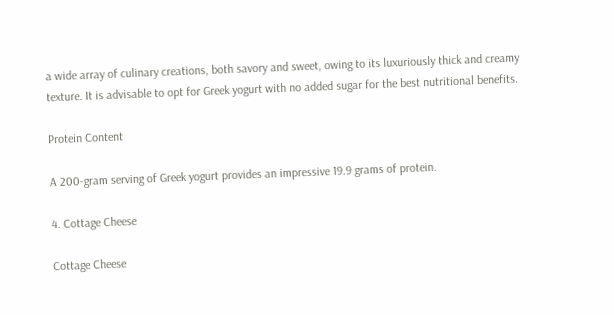a wide array of culinary creations, both savory and sweet, owing to its luxuriously thick and creamy texture. It is advisable to opt for Greek yogurt with no added sugar for the best nutritional benefits.

Protein Content

A 200-gram serving of Greek yogurt provides an impressive 19.9 grams of protein.

4. Cottage Cheese

Cottage Cheese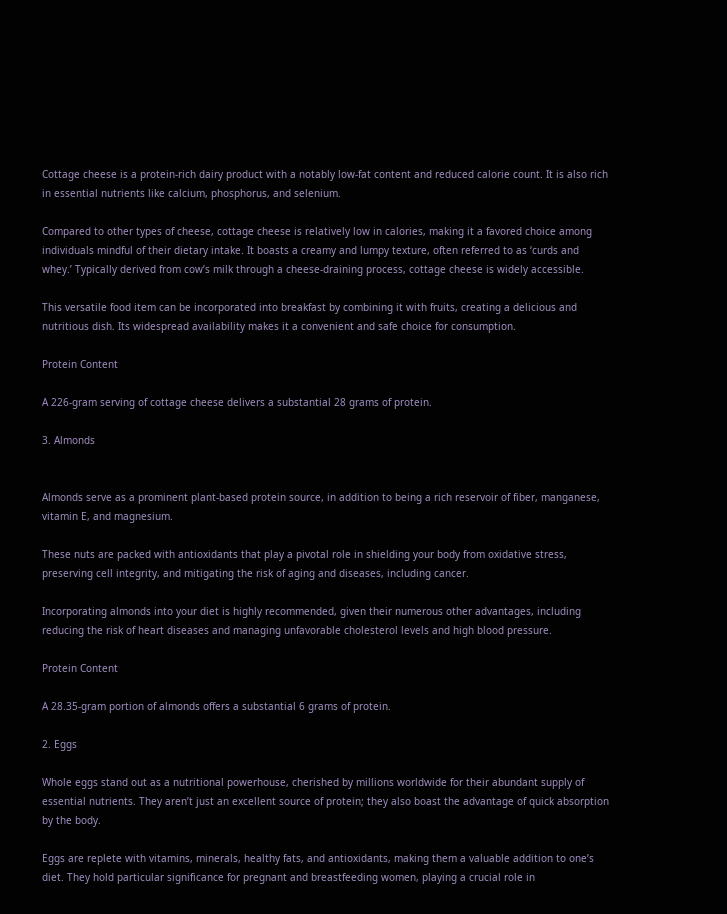Cottage cheese is a protein-rich dairy product with a notably low-fat content and reduced calorie count. It is also rich in essential nutrients like calcium, phosphorus, and selenium.

Compared to other types of cheese, cottage cheese is relatively low in calories, making it a favored choice among individuals mindful of their dietary intake. It boasts a creamy and lumpy texture, often referred to as ‘curds and whey.’ Typically derived from cow’s milk through a cheese-draining process, cottage cheese is widely accessible.

This versatile food item can be incorporated into breakfast by combining it with fruits, creating a delicious and nutritious dish. Its widespread availability makes it a convenient and safe choice for consumption.

Protein Content

A 226-gram serving of cottage cheese delivers a substantial 28 grams of protein.

3. Almonds


Almonds serve as a prominent plant-based protein source, in addition to being a rich reservoir of fiber, manganese, vitamin E, and magnesium.

These nuts are packed with antioxidants that play a pivotal role in shielding your body from oxidative stress, preserving cell integrity, and mitigating the risk of aging and diseases, including cancer.

Incorporating almonds into your diet is highly recommended, given their numerous other advantages, including reducing the risk of heart diseases and managing unfavorable cholesterol levels and high blood pressure.

Protein Content

A 28.35-gram portion of almonds offers a substantial 6 grams of protein.

2. Eggs

Whole eggs stand out as a nutritional powerhouse, cherished by millions worldwide for their abundant supply of essential nutrients. They aren’t just an excellent source of protein; they also boast the advantage of quick absorption by the body.

Eggs are replete with vitamins, minerals, healthy fats, and antioxidants, making them a valuable addition to one’s diet. They hold particular significance for pregnant and breastfeeding women, playing a crucial role in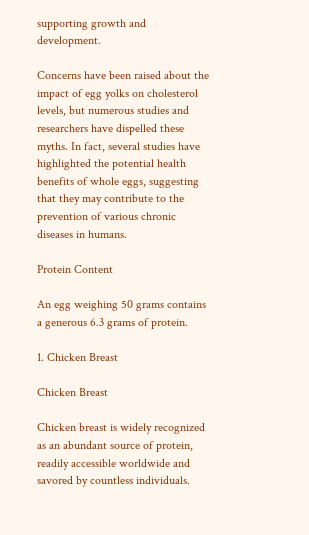supporting growth and development.

Concerns have been raised about the impact of egg yolks on cholesterol levels, but numerous studies and researchers have dispelled these myths. In fact, several studies have highlighted the potential health benefits of whole eggs, suggesting that they may contribute to the prevention of various chronic diseases in humans.

Protein Content

An egg weighing 50 grams contains a generous 6.3 grams of protein.

1. Chicken Breast

Chicken Breast

Chicken breast is widely recognized as an abundant source of protein, readily accessible worldwide and savored by countless individuals.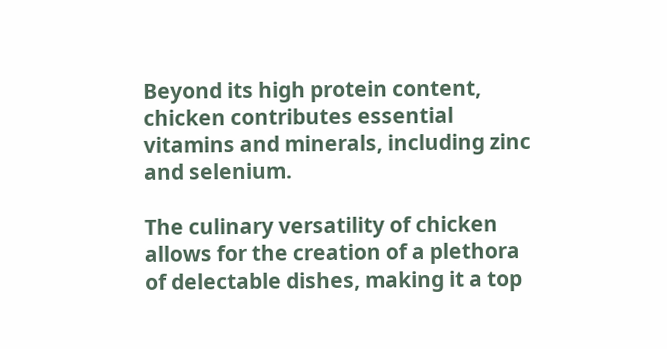Beyond its high protein content, chicken contributes essential vitamins and minerals, including zinc and selenium.

The culinary versatility of chicken allows for the creation of a plethora of delectable dishes, making it a top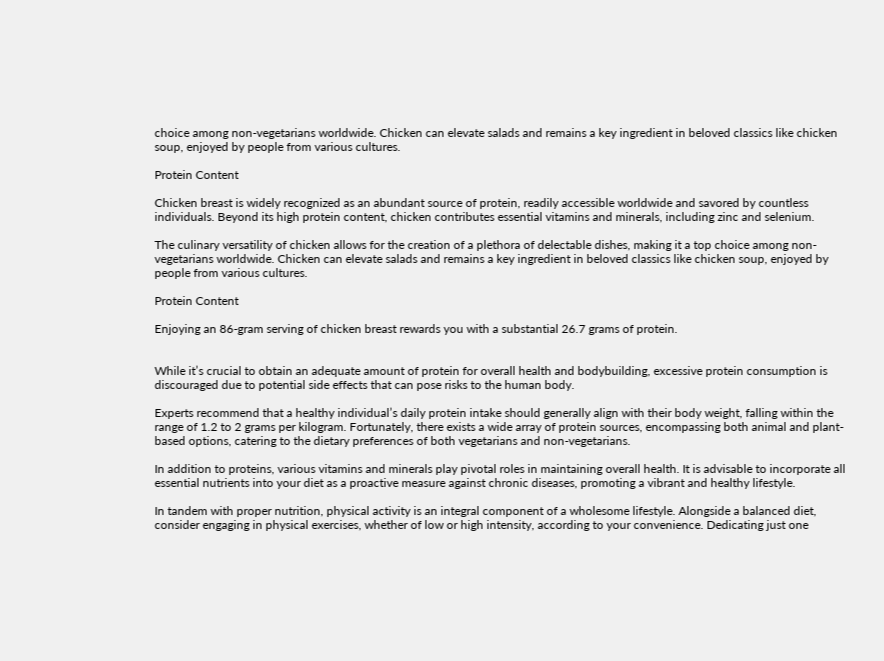choice among non-vegetarians worldwide. Chicken can elevate salads and remains a key ingredient in beloved classics like chicken soup, enjoyed by people from various cultures.

Protein Content

Chicken breast is widely recognized as an abundant source of protein, readily accessible worldwide and savored by countless individuals. Beyond its high protein content, chicken contributes essential vitamins and minerals, including zinc and selenium.

The culinary versatility of chicken allows for the creation of a plethora of delectable dishes, making it a top choice among non-vegetarians worldwide. Chicken can elevate salads and remains a key ingredient in beloved classics like chicken soup, enjoyed by people from various cultures.

Protein Content

Enjoying an 86-gram serving of chicken breast rewards you with a substantial 26.7 grams of protein.


While it’s crucial to obtain an adequate amount of protein for overall health and bodybuilding, excessive protein consumption is discouraged due to potential side effects that can pose risks to the human body.

Experts recommend that a healthy individual’s daily protein intake should generally align with their body weight, falling within the range of 1.2 to 2 grams per kilogram. Fortunately, there exists a wide array of protein sources, encompassing both animal and plant-based options, catering to the dietary preferences of both vegetarians and non-vegetarians.

In addition to proteins, various vitamins and minerals play pivotal roles in maintaining overall health. It is advisable to incorporate all essential nutrients into your diet as a proactive measure against chronic diseases, promoting a vibrant and healthy lifestyle.

In tandem with proper nutrition, physical activity is an integral component of a wholesome lifestyle. Alongside a balanced diet, consider engaging in physical exercises, whether of low or high intensity, according to your convenience. Dedicating just one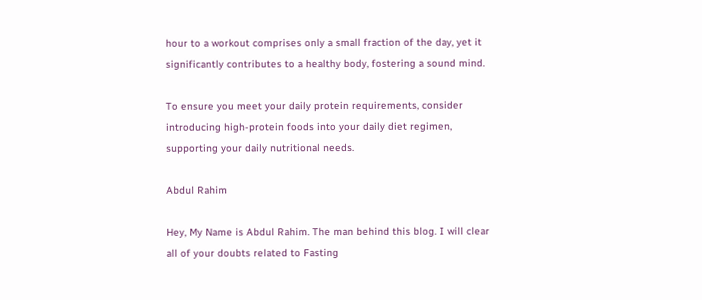hour to a workout comprises only a small fraction of the day, yet it significantly contributes to a healthy body, fostering a sound mind.

To ensure you meet your daily protein requirements, consider introducing high-protein foods into your daily diet regimen, supporting your daily nutritional needs.

Abdul Rahim

Hey, My Name is Abdul Rahim. The man behind this blog. I will clear all of your doubts related to Fasting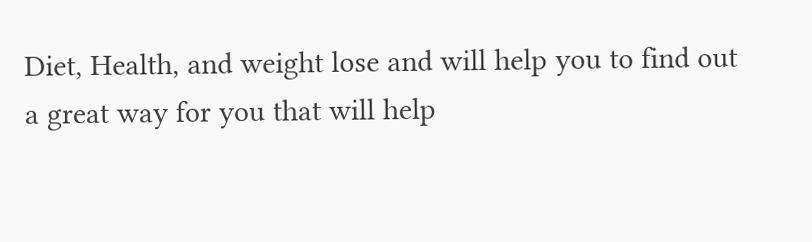Diet, Health, and weight lose and will help you to find out a great way for you that will help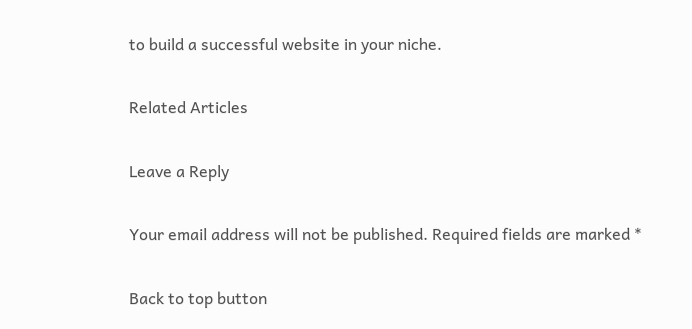to build a successful website in your niche.

Related Articles

Leave a Reply

Your email address will not be published. Required fields are marked *

Back to top button